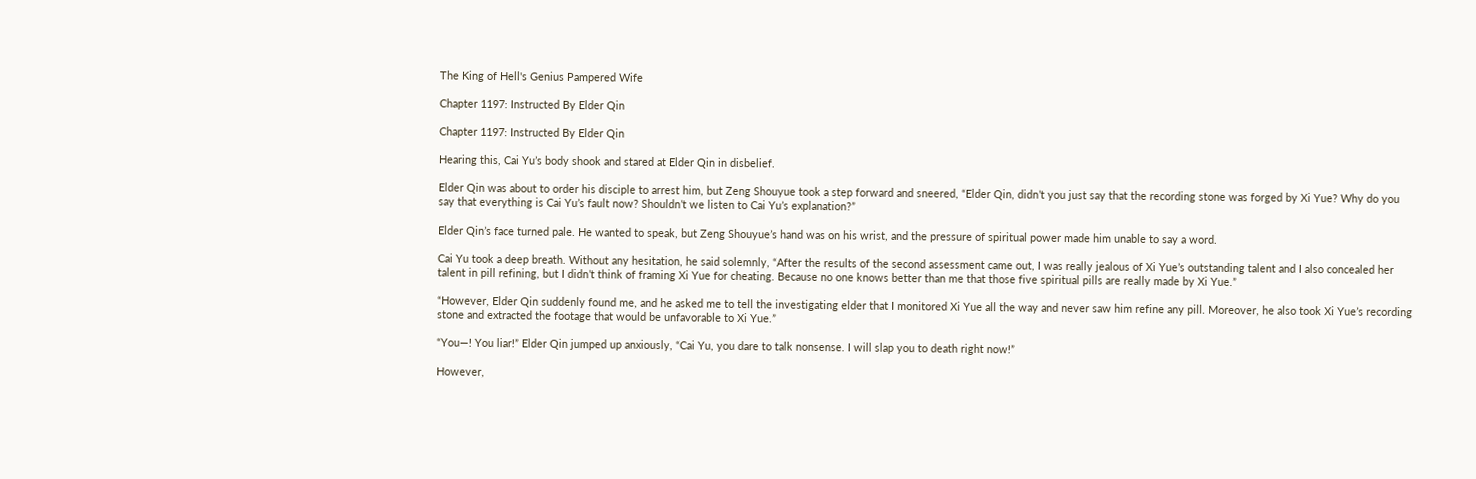The King of Hell's Genius Pampered Wife

Chapter 1197: Instructed By Elder Qin

Chapter 1197: Instructed By Elder Qin

Hearing this, Cai Yu’s body shook and stared at Elder Qin in disbelief.

Elder Qin was about to order his disciple to arrest him, but Zeng Shouyue took a step forward and sneered, “Elder Qin, didn’t you just say that the recording stone was forged by Xi Yue? Why do you say that everything is Cai Yu’s fault now? Shouldn’t we listen to Cai Yu’s explanation?”

Elder Qin’s face turned pale. He wanted to speak, but Zeng Shouyue’s hand was on his wrist, and the pressure of spiritual power made him unable to say a word.

Cai Yu took a deep breath. Without any hesitation, he said solemnly, “After the results of the second assessment came out, I was really jealous of Xi Yue’s outstanding talent and I also concealed her talent in pill refining, but I didn’t think of framing Xi Yue for cheating. Because no one knows better than me that those five spiritual pills are really made by Xi Yue.”

“However, Elder Qin suddenly found me, and he asked me to tell the investigating elder that I monitored Xi Yue all the way and never saw him refine any pill. Moreover, he also took Xi Yue’s recording stone and extracted the footage that would be unfavorable to Xi Yue.”

“You—! You liar!” Elder Qin jumped up anxiously, “Cai Yu, you dare to talk nonsense. I will slap you to death right now!”

However,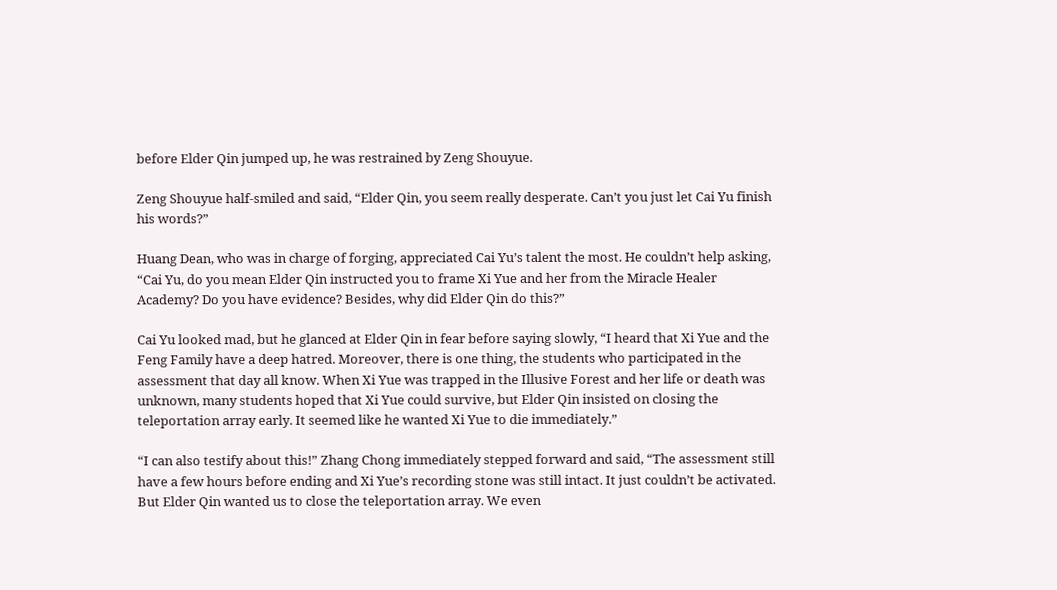before Elder Qin jumped up, he was restrained by Zeng Shouyue.

Zeng Shouyue half-smiled and said, “Elder Qin, you seem really desperate. Can’t you just let Cai Yu finish his words?”

Huang Dean, who was in charge of forging, appreciated Cai Yu’s talent the most. He couldn’t help asking, “Cai Yu, do you mean Elder Qin instructed you to frame Xi Yue and her from the Miracle Healer Academy? Do you have evidence? Besides, why did Elder Qin do this?”

Cai Yu looked mad, but he glanced at Elder Qin in fear before saying slowly, “I heard that Xi Yue and the Feng Family have a deep hatred. Moreover, there is one thing, the students who participated in the assessment that day all know. When Xi Yue was trapped in the Illusive Forest and her life or death was unknown, many students hoped that Xi Yue could survive, but Elder Qin insisted on closing the teleportation array early. It seemed like he wanted Xi Yue to die immediately.”

“I can also testify about this!” Zhang Chong immediately stepped forward and said, “The assessment still have a few hours before ending and Xi Yue’s recording stone was still intact. It just couldn’t be activated. But Elder Qin wanted us to close the teleportation array. We even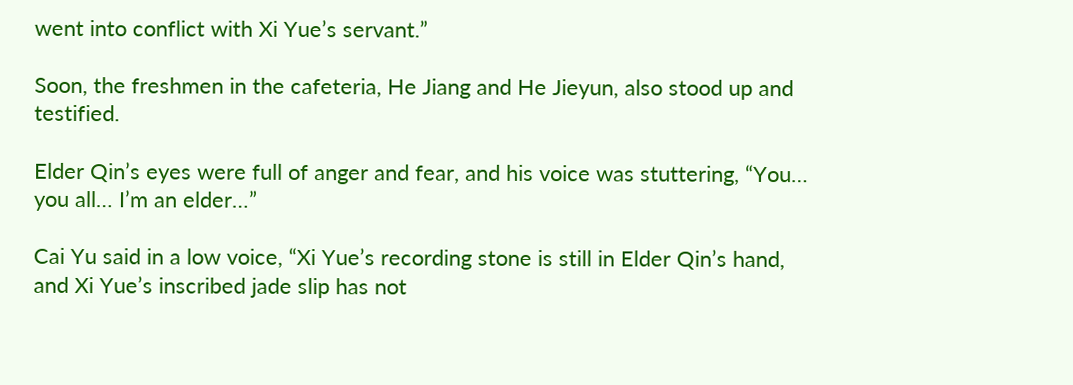went into conflict with Xi Yue’s servant.”

Soon, the freshmen in the cafeteria, He Jiang and He Jieyun, also stood up and testified.

Elder Qin’s eyes were full of anger and fear, and his voice was stuttering, “You… you all… I’m an elder…”

Cai Yu said in a low voice, “Xi Yue’s recording stone is still in Elder Qin’s hand, and Xi Yue’s inscribed jade slip has not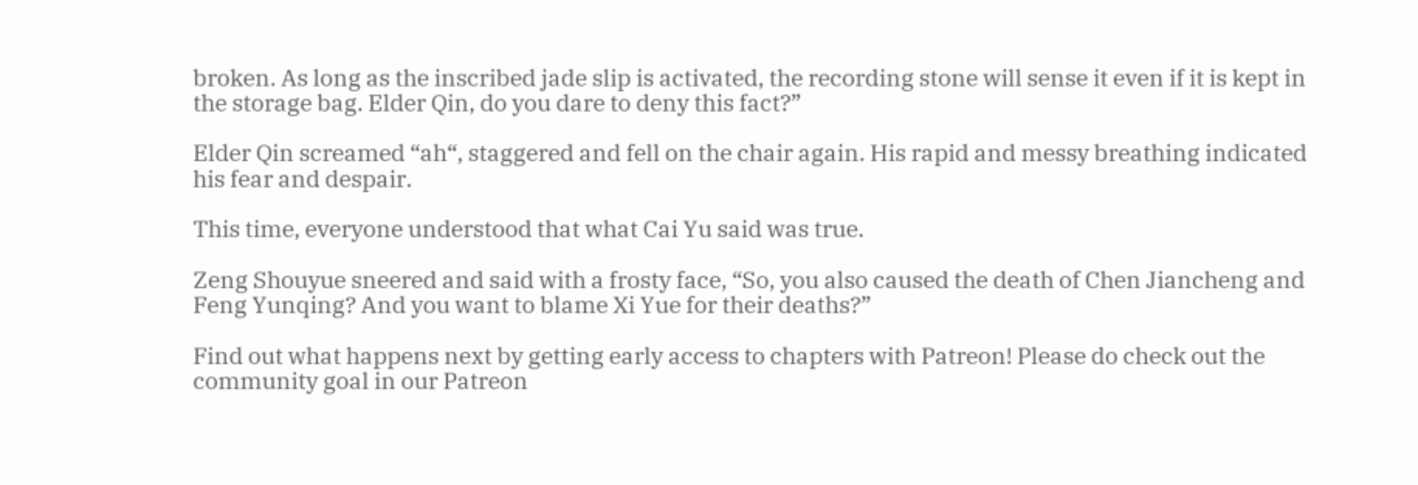broken. As long as the inscribed jade slip is activated, the recording stone will sense it even if it is kept in the storage bag. Elder Qin, do you dare to deny this fact?”

Elder Qin screamed “ah“, staggered and fell on the chair again. His rapid and messy breathing indicated his fear and despair.

This time, everyone understood that what Cai Yu said was true.

Zeng Shouyue sneered and said with a frosty face, “So, you also caused the death of Chen Jiancheng and Feng Yunqing? And you want to blame Xi Yue for their deaths?”

Find out what happens next by getting early access to chapters with Patreon! Please do check out the community goal in our Patreon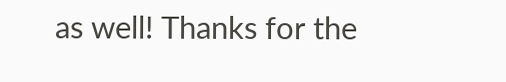as well! Thanks for the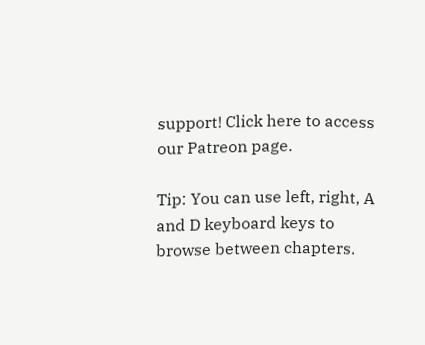support! Click here to access our Patreon page.

Tip: You can use left, right, A and D keyboard keys to browse between chapters.